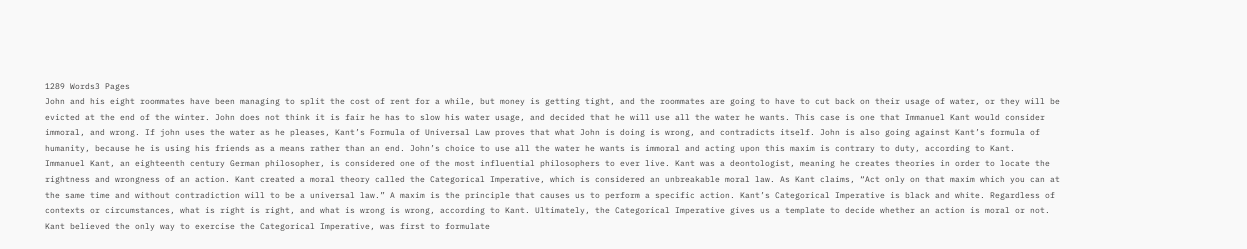1289 Words3 Pages
John and his eight roommates have been managing to split the cost of rent for a while, but money is getting tight, and the roommates are going to have to cut back on their usage of water, or they will be evicted at the end of the winter. John does not think it is fair he has to slow his water usage, and decided that he will use all the water he wants. This case is one that Immanuel Kant would consider immoral, and wrong. If john uses the water as he pleases, Kant’s Formula of Universal Law proves that what John is doing is wrong, and contradicts itself. John is also going against Kant’s formula of humanity, because he is using his friends as a means rather than an end. John’s choice to use all the water he wants is immoral and acting upon this maxim is contrary to duty, according to Kant.
Immanuel Kant, an eighteenth century German philosopher, is considered one of the most influential philosophers to ever live. Kant was a deontologist, meaning he creates theories in order to locate the rightness and wrongness of an action. Kant created a moral theory called the Categorical Imperative, which is considered an unbreakable moral law. As Kant claims, “Act only on that maxim which you can at the same time and without contradiction will to be a universal law.” A maxim is the principle that causes us to perform a specific action. Kant’s Categorical Imperative is black and white. Regardless of contexts or circumstances, what is right is right, and what is wrong is wrong, according to Kant. Ultimately, the Categorical Imperative gives us a template to decide whether an action is moral or not.
Kant believed the only way to exercise the Categorical Imperative, was first to formulate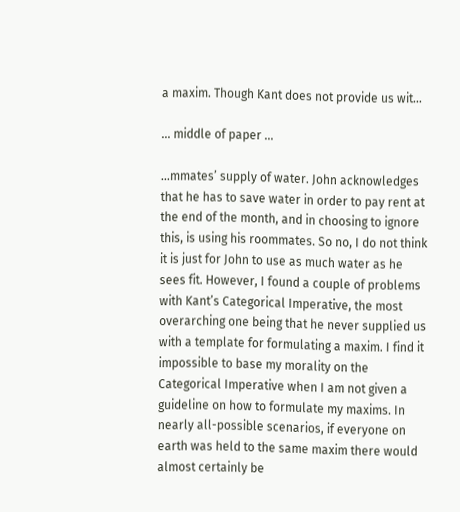a maxim. Though Kant does not provide us wit...

... middle of paper ...

...mmates’ supply of water. John acknowledges that he has to save water in order to pay rent at the end of the month, and in choosing to ignore this, is using his roommates. So no, I do not think it is just for John to use as much water as he sees fit. However, I found a couple of problems with Kant’s Categorical Imperative, the most overarching one being that he never supplied us with a template for formulating a maxim. I find it impossible to base my morality on the Categorical Imperative when I am not given a guideline on how to formulate my maxims. In nearly all-possible scenarios, if everyone on earth was held to the same maxim there would almost certainly be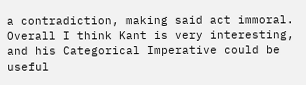a contradiction, making said act immoral. Overall I think Kant is very interesting, and his Categorical Imperative could be useful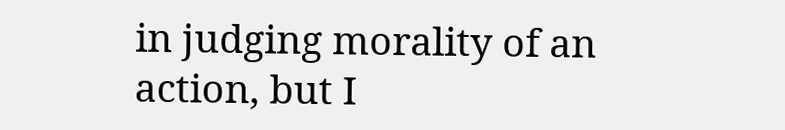in judging morality of an action, but I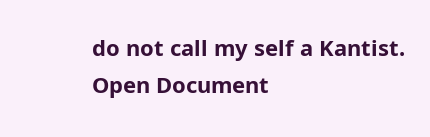do not call my self a Kantist.
Open Document